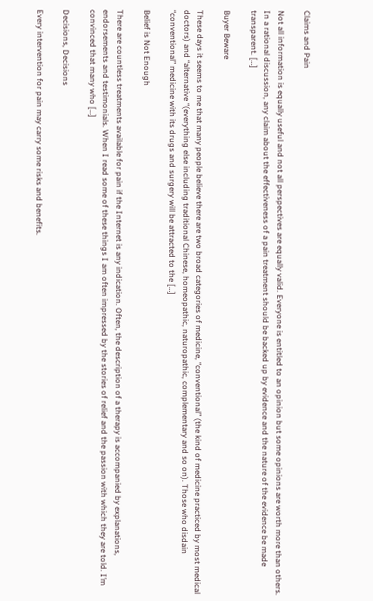Claims and Pain

Not all information is equally useful and not all perspectives are equally valid. Everyone is entitled to an opinion but some opinions are worth more than others. In a rational discussion, any claim about the effectiveness of a pain treatment should be backed up by evidence and the nature of the evidence be made transparent. […]

Buyer Beware

These days it seems to me that many people believe there are two broad categories of medicine, “conventional” (the kind of medicine practiced by most medical doctors) and “alternative “(everything else including traditional Chinese, homeopathic, naturopathic, complementary and so on). Those who disdain “conventional” medicine with its drugs and surgery will be attracted to the […]

Belief is Not Enough

There are countless treatments available for pain if the Internet is any indication. Often, the description of a therapy is accompanied by explanations, endorsements and testimonials. When I read some of these things I am often impressed by the stories of relief and the passion with which they are told. I’m convinced that many who […]

Decisions, Decisions

Every intervention for pain may carry some risks and benefits.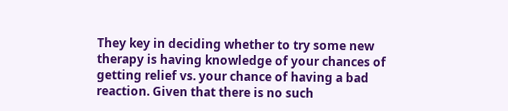They key in deciding whether to try some new therapy is having knowledge of your chances of getting relief vs. your chance of having a bad reaction. Given that there is no such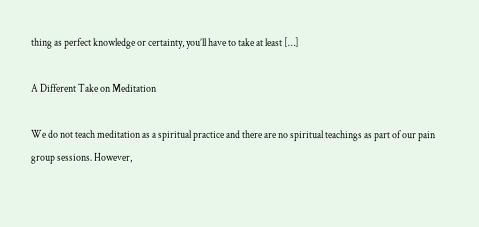thing as perfect knowledge or certainty, you’ll have to take at least […]

A Different Take on Meditation

We do not teach meditation as a spiritual practice and there are no spiritual teachings as part of our pain group sessions. However,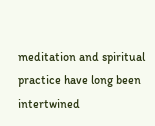meditation and spiritual practice have long been intertwined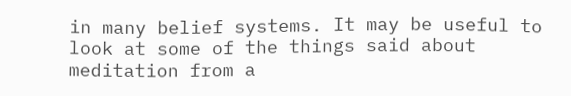in many belief systems. It may be useful to look at some of the things said about meditation from a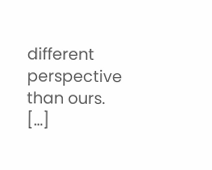different perspective than ours. […]